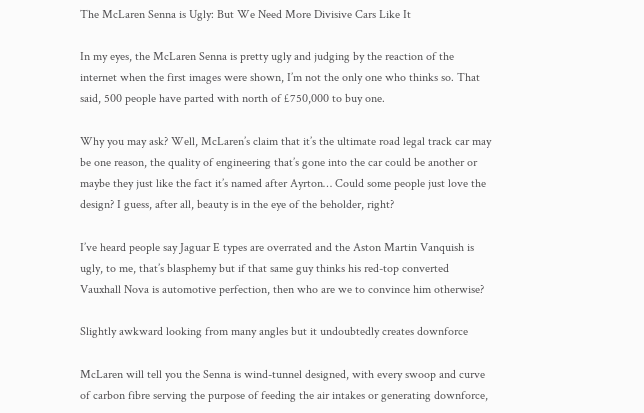The McLaren Senna is Ugly: But We Need More Divisive Cars Like It

In my eyes, the McLaren Senna is pretty ugly and judging by the reaction of the internet when the first images were shown, I’m not the only one who thinks so. That said, 500 people have parted with north of £750,000 to buy one.

Why you may ask? Well, McLaren’s claim that it’s the ultimate road legal track car may be one reason, the quality of engineering that’s gone into the car could be another or maybe they just like the fact it’s named after Ayrton… Could some people just love the design? I guess, after all, beauty is in the eye of the beholder, right?

I’ve heard people say Jaguar E types are overrated and the Aston Martin Vanquish is ugly, to me, that’s blasphemy but if that same guy thinks his red-top converted Vauxhall Nova is automotive perfection, then who are we to convince him otherwise?

Slightly awkward looking from many angles but it undoubtedly creates downforce

McLaren will tell you the Senna is wind-tunnel designed, with every swoop and curve of carbon fibre serving the purpose of feeding the air intakes or generating downforce,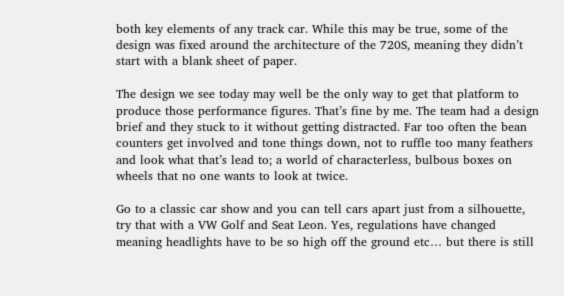both key elements of any track car. While this may be true, some of the design was fixed around the architecture of the 720S, meaning they didn’t start with a blank sheet of paper.

The design we see today may well be the only way to get that platform to produce those performance figures. That’s fine by me. The team had a design brief and they stuck to it without getting distracted. Far too often the bean counters get involved and tone things down, not to ruffle too many feathers and look what that’s lead to; a world of characterless, bulbous boxes on wheels that no one wants to look at twice.

Go to a classic car show and you can tell cars apart just from a silhouette, try that with a VW Golf and Seat Leon. Yes, regulations have changed meaning headlights have to be so high off the ground etc… but there is still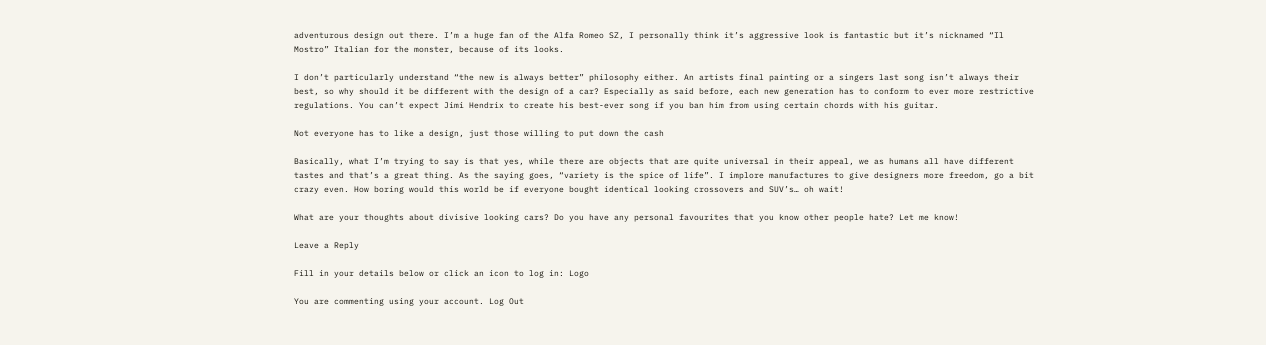adventurous design out there. I’m a huge fan of the Alfa Romeo SZ, I personally think it’s aggressive look is fantastic but it’s nicknamed “Il Mostro” Italian for the monster, because of its looks.

I don’t particularly understand “the new is always better” philosophy either. An artists final painting or a singers last song isn’t always their best, so why should it be different with the design of a car? Especially as said before, each new generation has to conform to ever more restrictive regulations. You can’t expect Jimi Hendrix to create his best-ever song if you ban him from using certain chords with his guitar.

Not everyone has to like a design, just those willing to put down the cash

Basically, what I’m trying to say is that yes, while there are objects that are quite universal in their appeal, we as humans all have different tastes and that’s a great thing. As the saying goes, “variety is the spice of life”. I implore manufactures to give designers more freedom, go a bit crazy even. How boring would this world be if everyone bought identical looking crossovers and SUV’s… oh wait!

What are your thoughts about divisive looking cars? Do you have any personal favourites that you know other people hate? Let me know!

Leave a Reply

Fill in your details below or click an icon to log in: Logo

You are commenting using your account. Log Out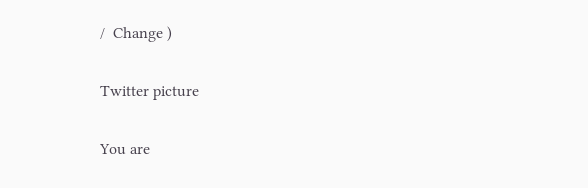/  Change )

Twitter picture

You are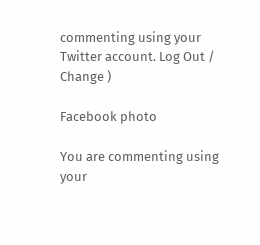commenting using your Twitter account. Log Out /  Change )

Facebook photo

You are commenting using your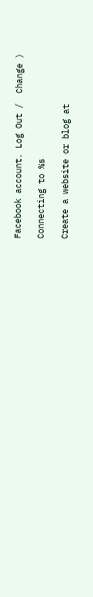Facebook account. Log Out /  Change )

Connecting to %s

Create a website or blog at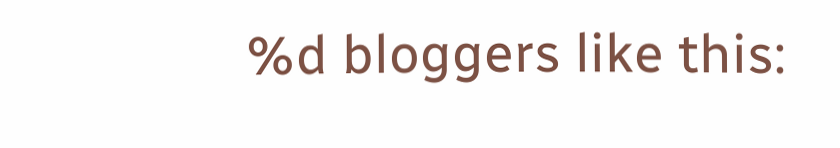%d bloggers like this: